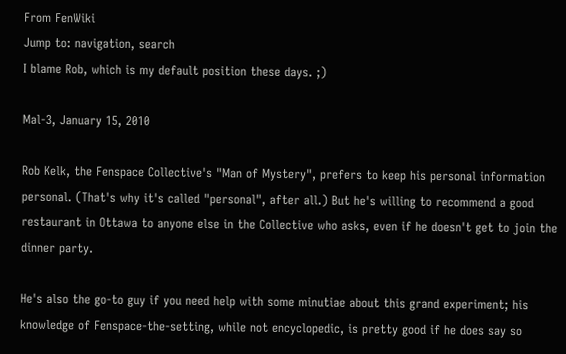From FenWiki
Jump to: navigation, search
I blame Rob, which is my default position these days. ;)

Mal-3, January 15, 2010

Rob Kelk, the Fenspace Collective's "Man of Mystery", prefers to keep his personal information personal. (That's why it's called "personal", after all.) But he's willing to recommend a good restaurant in Ottawa to anyone else in the Collective who asks, even if he doesn't get to join the dinner party.

He's also the go-to guy if you need help with some minutiae about this grand experiment; his knowledge of Fenspace-the-setting, while not encyclopedic, is pretty good if he does say so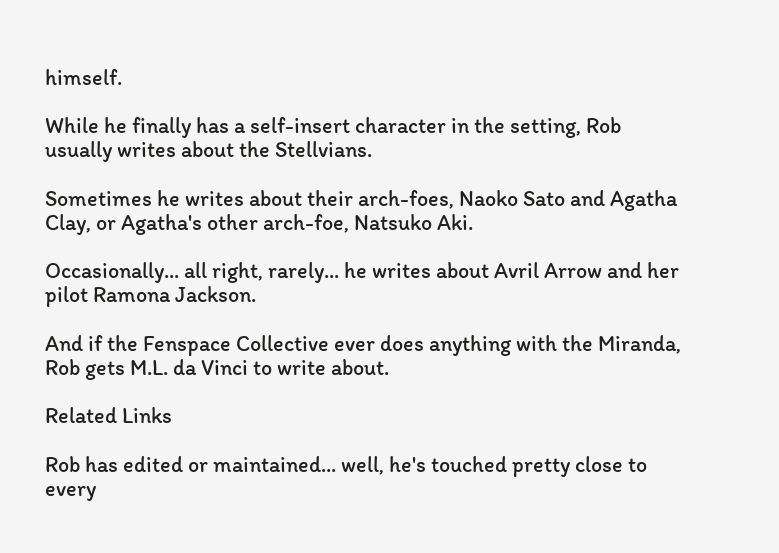himself.

While he finally has a self-insert character in the setting, Rob usually writes about the Stellvians.

Sometimes he writes about their arch-foes, Naoko Sato and Agatha Clay, or Agatha's other arch-foe, Natsuko Aki.

Occasionally... all right, rarely... he writes about Avril Arrow and her pilot Ramona Jackson.

And if the Fenspace Collective ever does anything with the Miranda, Rob gets M.L. da Vinci to write about.

Related Links

Rob has edited or maintained... well, he's touched pretty close to every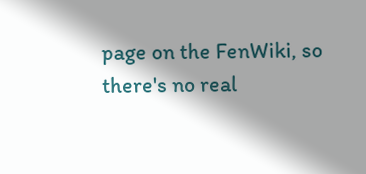page on the FenWiki, so there's no real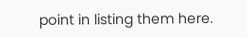point in listing them here.